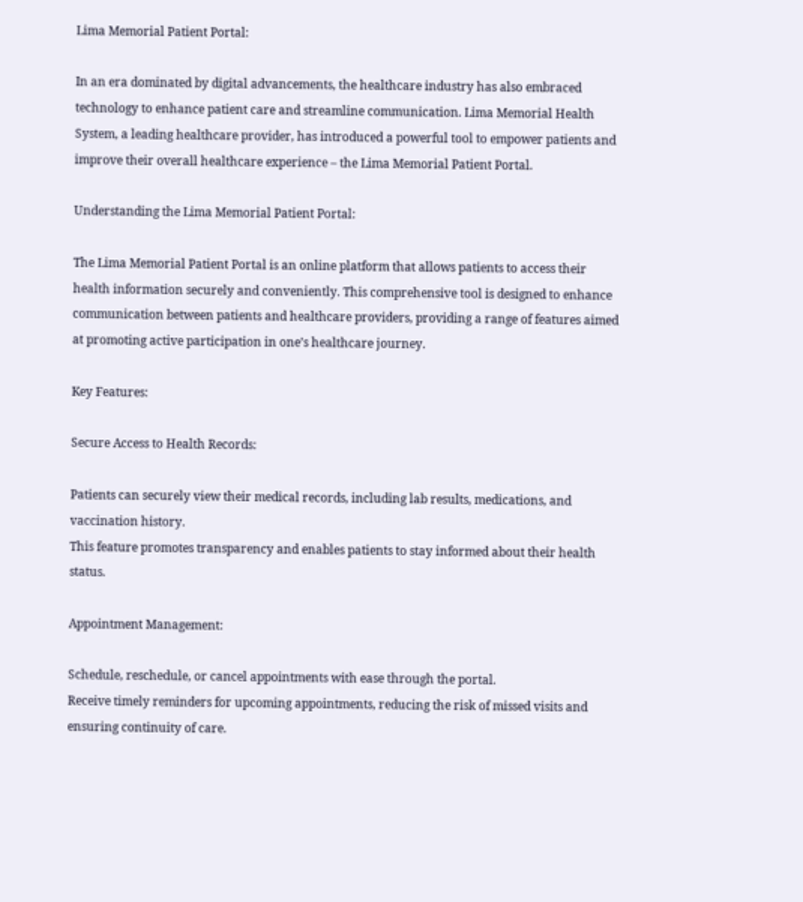Lima Memorial Patient Portal:

In an era dominated by digital advancements, the healthcare industry has also embraced technology to enhance patient care and streamline communication. Lima Memorial Health System, a leading healthcare provider, has introduced a powerful tool to empower patients and improve their overall healthcare experience – the Lima Memorial Patient Portal.

Understanding the Lima Memorial Patient Portal:

The Lima Memorial Patient Portal is an online platform that allows patients to access their health information securely and conveniently. This comprehensive tool is designed to enhance communication between patients and healthcare providers, providing a range of features aimed at promoting active participation in one’s healthcare journey.

Key Features:

Secure Access to Health Records:

Patients can securely view their medical records, including lab results, medications, and vaccination history.
This feature promotes transparency and enables patients to stay informed about their health status.

Appointment Management:

Schedule, reschedule, or cancel appointments with ease through the portal.
Receive timely reminders for upcoming appointments, reducing the risk of missed visits and ensuring continuity of care.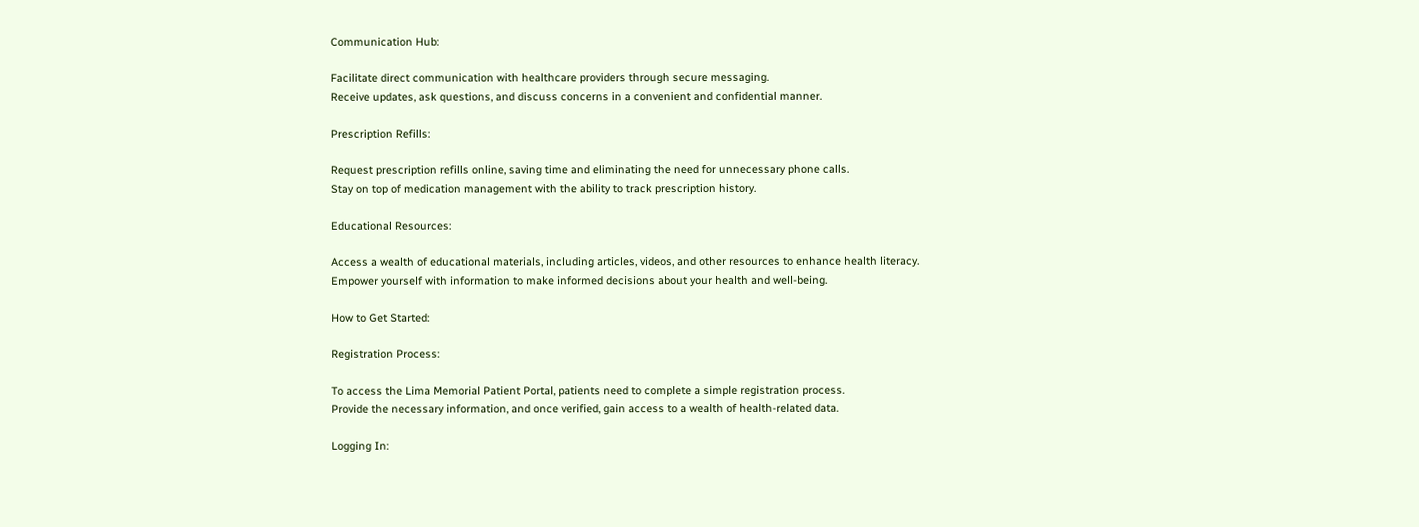Communication Hub:

Facilitate direct communication with healthcare providers through secure messaging.
Receive updates, ask questions, and discuss concerns in a convenient and confidential manner.

Prescription Refills:

Request prescription refills online, saving time and eliminating the need for unnecessary phone calls.
Stay on top of medication management with the ability to track prescription history.

Educational Resources:

Access a wealth of educational materials, including articles, videos, and other resources to enhance health literacy.
Empower yourself with information to make informed decisions about your health and well-being.

How to Get Started:

Registration Process:

To access the Lima Memorial Patient Portal, patients need to complete a simple registration process.
Provide the necessary information, and once verified, gain access to a wealth of health-related data.

Logging In: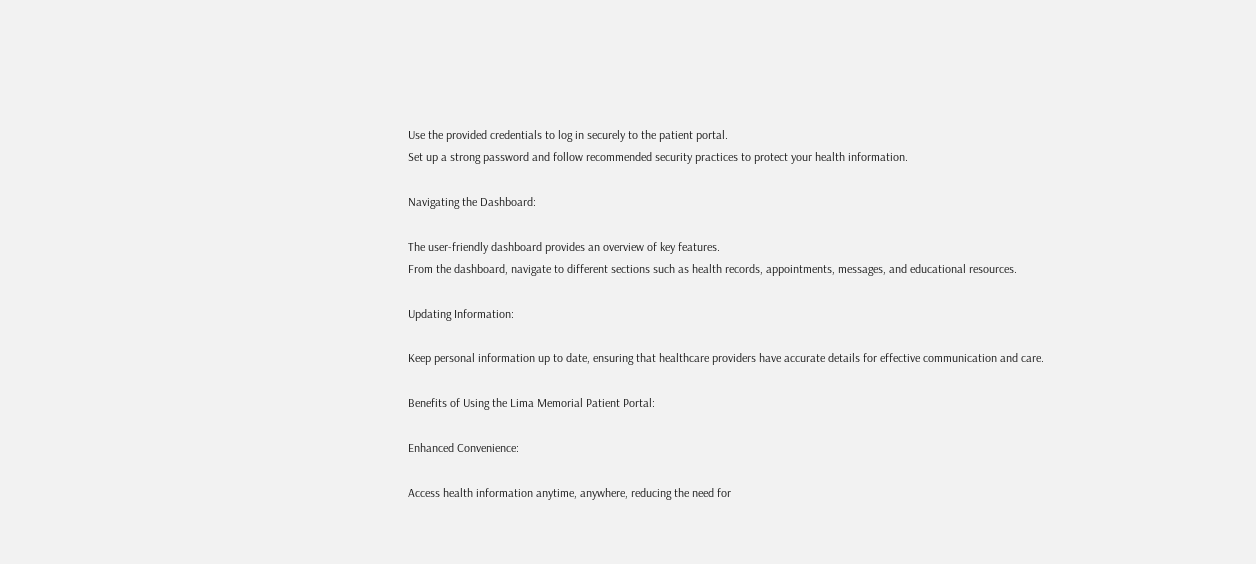Use the provided credentials to log in securely to the patient portal.
Set up a strong password and follow recommended security practices to protect your health information.

Navigating the Dashboard:

The user-friendly dashboard provides an overview of key features.
From the dashboard, navigate to different sections such as health records, appointments, messages, and educational resources.

Updating Information:

Keep personal information up to date, ensuring that healthcare providers have accurate details for effective communication and care.

Benefits of Using the Lima Memorial Patient Portal:

Enhanced Convenience:

Access health information anytime, anywhere, reducing the need for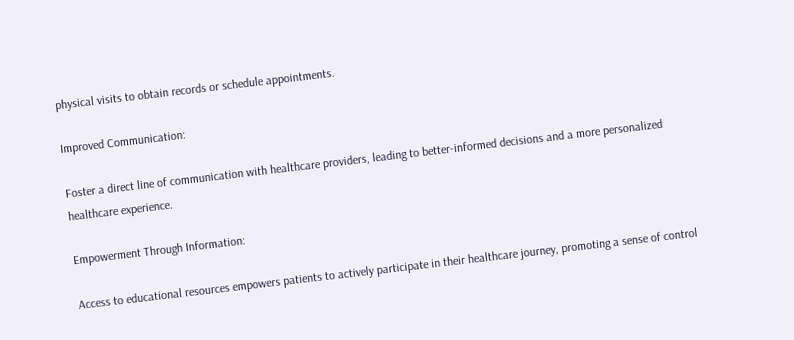physical visits to obtain records or schedule appointments.

Improved Communication:

Foster a direct line of communication with healthcare providers, leading to better-informed decisions and a more personalized healthcare experience.

Empowerment Through Information:

Access to educational resources empowers patients to actively participate in their healthcare journey, promoting a sense of control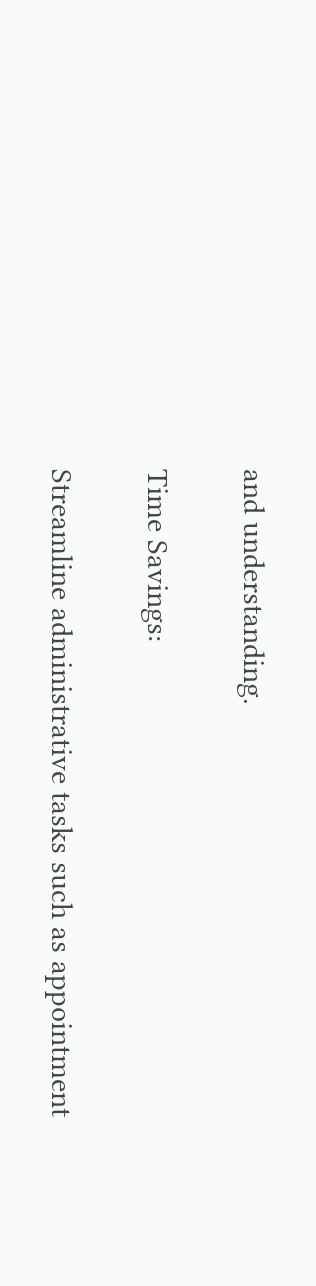and understanding.

Time Savings:

Streamline administrative tasks such as appointment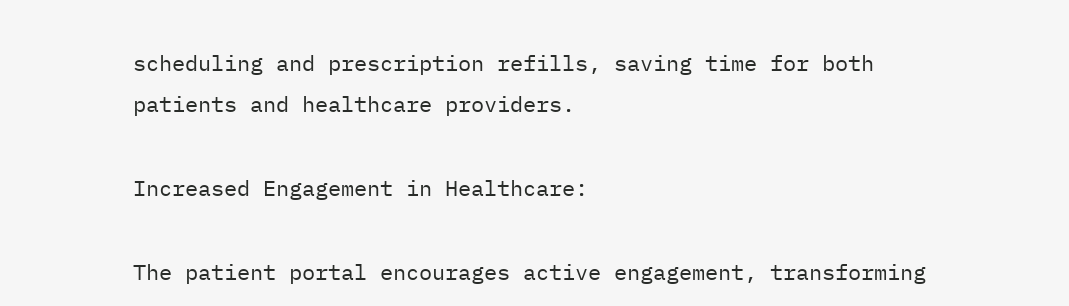scheduling and prescription refills, saving time for both patients and healthcare providers.

Increased Engagement in Healthcare:

The patient portal encourages active engagement, transforming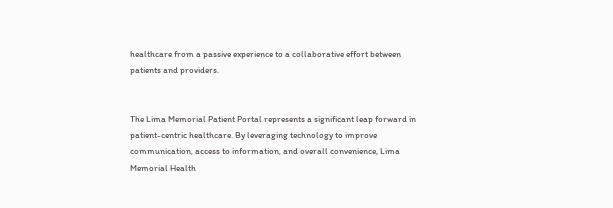healthcare from a passive experience to a collaborative effort between patients and providers.


The Lima Memorial Patient Portal represents a significant leap forward in patient-centric healthcare. By leveraging technology to improve communication, access to information, and overall convenience, Lima Memorial Health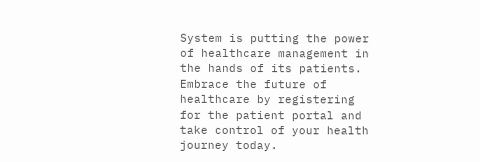System is putting the power of healthcare management in the hands of its patients. Embrace the future of healthcare by registering for the patient portal and take control of your health journey today.